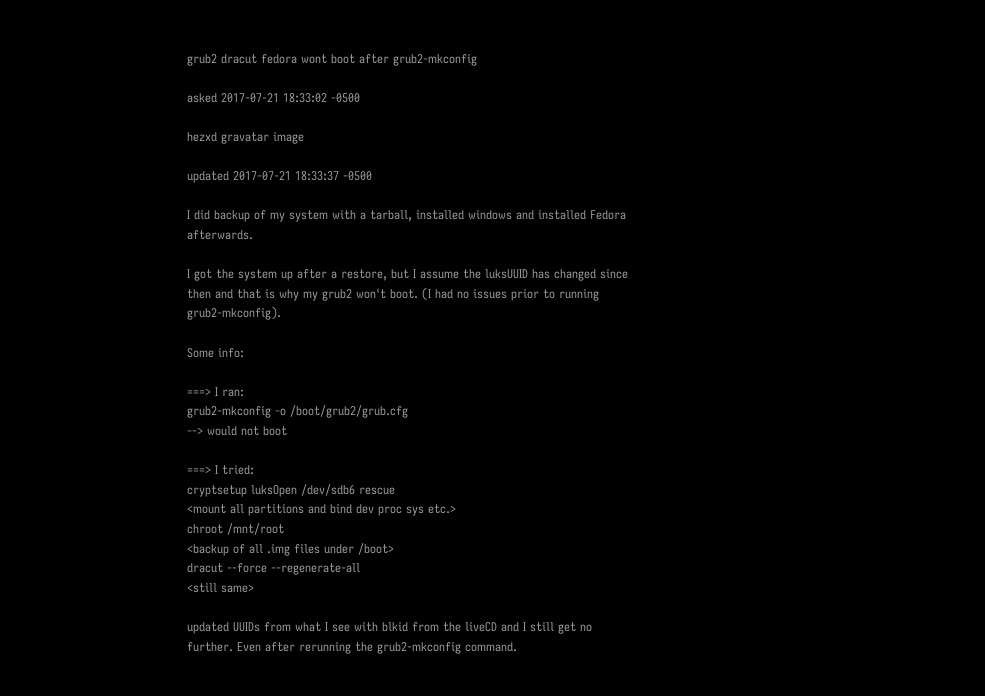grub2 dracut fedora wont boot after grub2-mkconfig

asked 2017-07-21 18:33:02 -0500

hezxd gravatar image

updated 2017-07-21 18:33:37 -0500

I did backup of my system with a tarball, installed windows and installed Fedora afterwards.

I got the system up after a restore, but I assume the luksUUID has changed since then and that is why my grub2 won't boot. (I had no issues prior to running grub2-mkconfig).

Some info:

===> I ran:
grub2-mkconfig -o /boot/grub2/grub.cfg
--> would not boot

===> I tried:
cryptsetup luksOpen /dev/sdb6 rescue
<mount all partitions and bind dev proc sys etc.>
chroot /mnt/root
<backup of all .img files under /boot>
dracut --force --regenerate-all
<still same>

updated UUIDs from what I see with blkid from the liveCD and I still get no further. Even after rerunning the grub2-mkconfig command.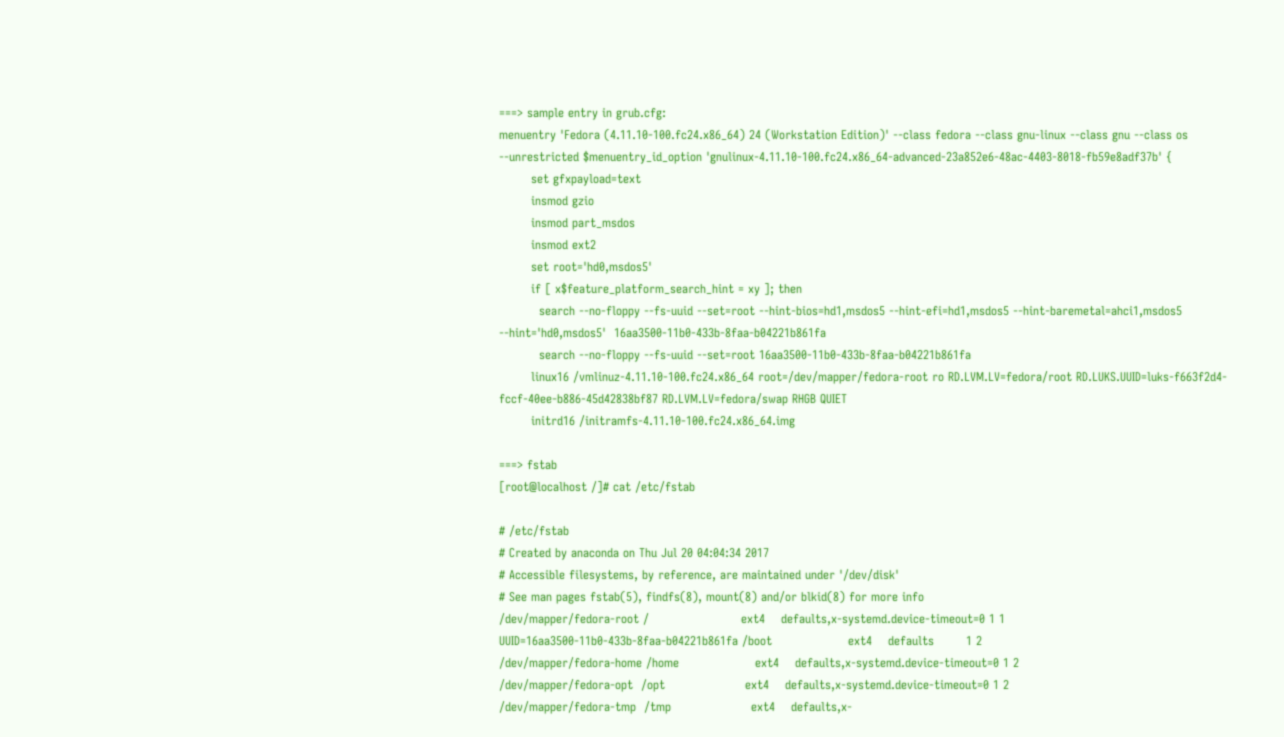===> sample entry in grub.cfg:
menuentry 'Fedora (4.11.10-100.fc24.x86_64) 24 (Workstation Edition)' --class fedora --class gnu-linux --class gnu --class os --unrestricted $menuentry_id_option 'gnulinux-4.11.10-100.fc24.x86_64-advanced-23a852e6-48ac-4403-8018-fb59e8adf37b' {
        set gfxpayload=text
        insmod gzio
        insmod part_msdos
        insmod ext2
        set root='hd0,msdos5'
        if [ x$feature_platform_search_hint = xy ]; then
          search --no-floppy --fs-uuid --set=root --hint-bios=hd1,msdos5 --hint-efi=hd1,msdos5 --hint-baremetal=ahci1,msdos5 --hint='hd0,msdos5'  16aa3500-11b0-433b-8faa-b04221b861fa
          search --no-floppy --fs-uuid --set=root 16aa3500-11b0-433b-8faa-b04221b861fa
        linux16 /vmlinuz-4.11.10-100.fc24.x86_64 root=/dev/mapper/fedora-root ro RD.LVM.LV=fedora/root RD.LUKS.UUID=luks-f663f2d4-fccf-40ee-b886-45d42838bf87 RD.LVM.LV=fedora/swap RHGB QUIET
        initrd16 /initramfs-4.11.10-100.fc24.x86_64.img

===> fstab
[root@localhost /]# cat /etc/fstab

# /etc/fstab
# Created by anaconda on Thu Jul 20 04:04:34 2017
# Accessible filesystems, by reference, are maintained under '/dev/disk'
# See man pages fstab(5), findfs(8), mount(8) and/or blkid(8) for more info
/dev/mapper/fedora-root /                       ext4    defaults,x-systemd.device-timeout=0 1 1
UUID=16aa3500-11b0-433b-8faa-b04221b861fa /boot                   ext4    defaults        1 2
/dev/mapper/fedora-home /home                   ext4    defaults,x-systemd.device-timeout=0 1 2
/dev/mapper/fedora-opt  /opt                    ext4    defaults,x-systemd.device-timeout=0 1 2
/dev/mapper/fedora-tmp  /tmp                    ext4    defaults,x-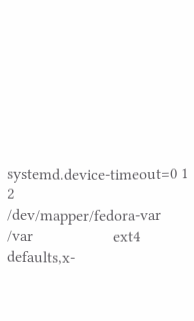systemd.device-timeout=0 1 2
/dev/mapper/fedora-var  /var                    ext4    defaults,x-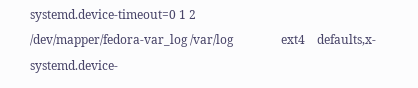systemd.device-timeout=0 1 2
/dev/mapper/fedora-var_log /var/log                ext4    defaults,x-systemd.device-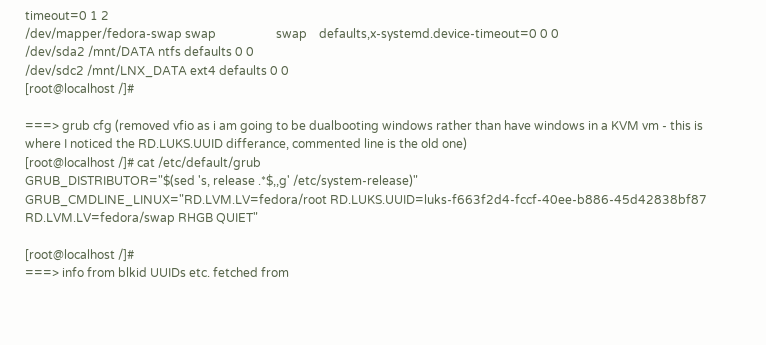timeout=0 1 2
/dev/mapper/fedora-swap swap                    swap    defaults,x-systemd.device-timeout=0 0 0
/dev/sda2 /mnt/DATA ntfs defaults 0 0
/dev/sdc2 /mnt/LNX_DATA ext4 defaults 0 0
[root@localhost /]#

===> grub cfg (removed vfio as i am going to be dualbooting windows rather than have windows in a KVM vm - this is where I noticed the RD.LUKS.UUID differance, commented line is the old one)
[root@localhost /]# cat /etc/default/grub
GRUB_DISTRIBUTOR="$(sed 's, release .*$,,g' /etc/system-release)"
GRUB_CMDLINE_LINUX="RD.LVM.LV=fedora/root RD.LUKS.UUID=luks-f663f2d4-fccf-40ee-b886-45d42838bf87 RD.LVM.LV=fedora/swap RHGB QUIET"

[root@localhost /]#
===> info from blkid UUIDs etc. fetched from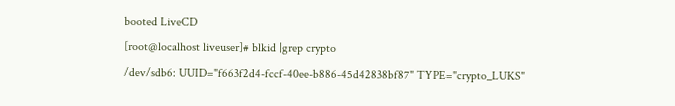booted LiveCD
[root@localhost liveuser]# blkid |grep crypto
/dev/sdb6: UUID="f663f2d4-fccf-40ee-b886-45d42838bf87" TYPE="crypto_LUKS"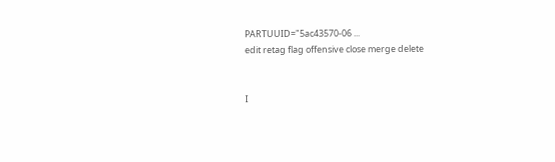PARTUUID="5ac43570-06 ...
edit retag flag offensive close merge delete


I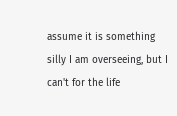assume it is something silly I am overseeing, but I can't for the life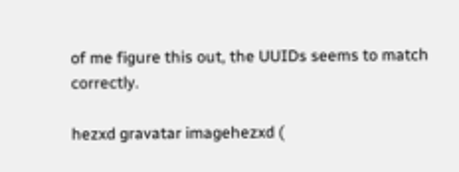of me figure this out, the UUIDs seems to match correctly.

hezxd gravatar imagehezxd (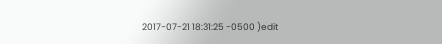2017-07-21 18:31:25 -0500 )edit